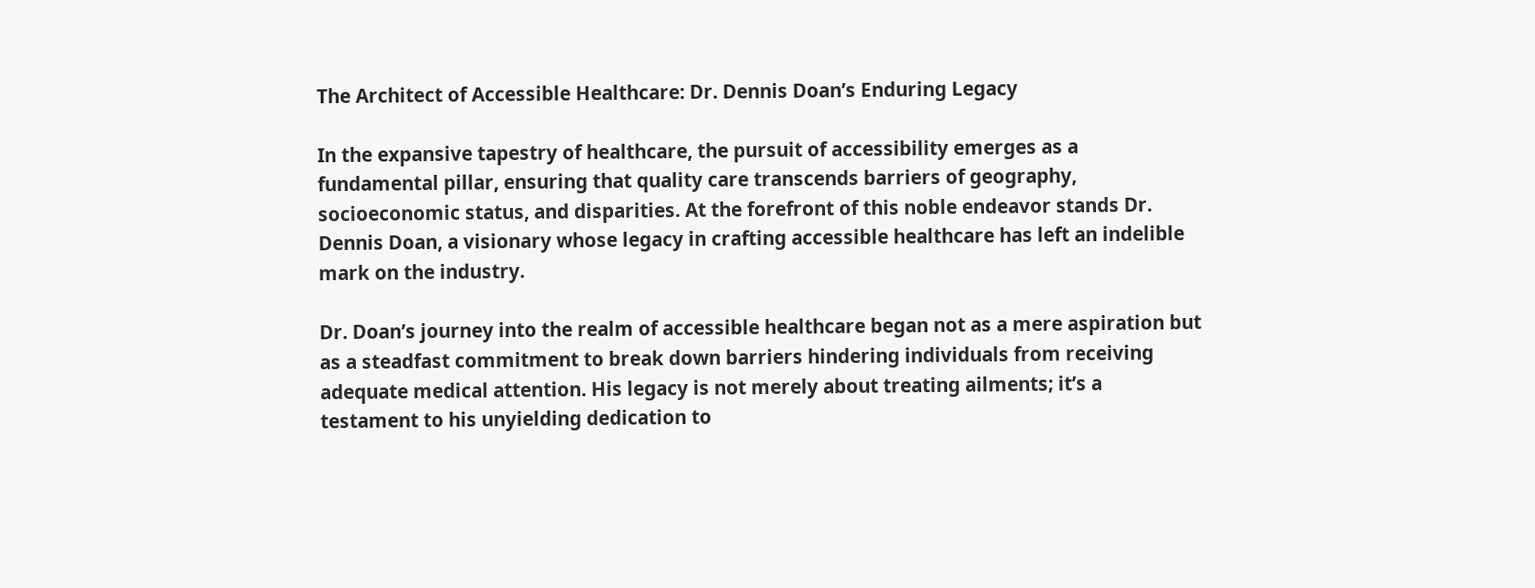The Architect of Accessible Healthcare: Dr. Dennis Doan’s Enduring Legacy

In the expansive tapestry of healthcare, the pursuit of accessibility emerges as a fundamental pillar, ensuring that quality care transcends barriers of geography, socioeconomic status, and disparities. At the forefront of this noble endeavor stands Dr. Dennis Doan, a visionary whose legacy in crafting accessible healthcare has left an indelible mark on the industry.

Dr. Doan’s journey into the realm of accessible healthcare began not as a mere aspiration but as a steadfast commitment to break down barriers hindering individuals from receiving adequate medical attention. His legacy is not merely about treating ailments; it’s a testament to his unyielding dedication to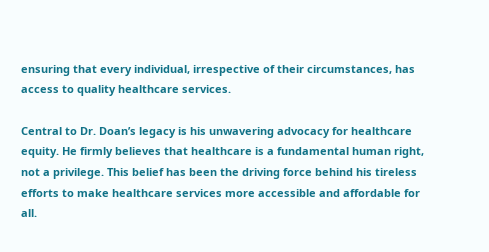ensuring that every individual, irrespective of their circumstances, has access to quality healthcare services.

Central to Dr. Doan’s legacy is his unwavering advocacy for healthcare equity. He firmly believes that healthcare is a fundamental human right, not a privilege. This belief has been the driving force behind his tireless efforts to make healthcare services more accessible and affordable for all.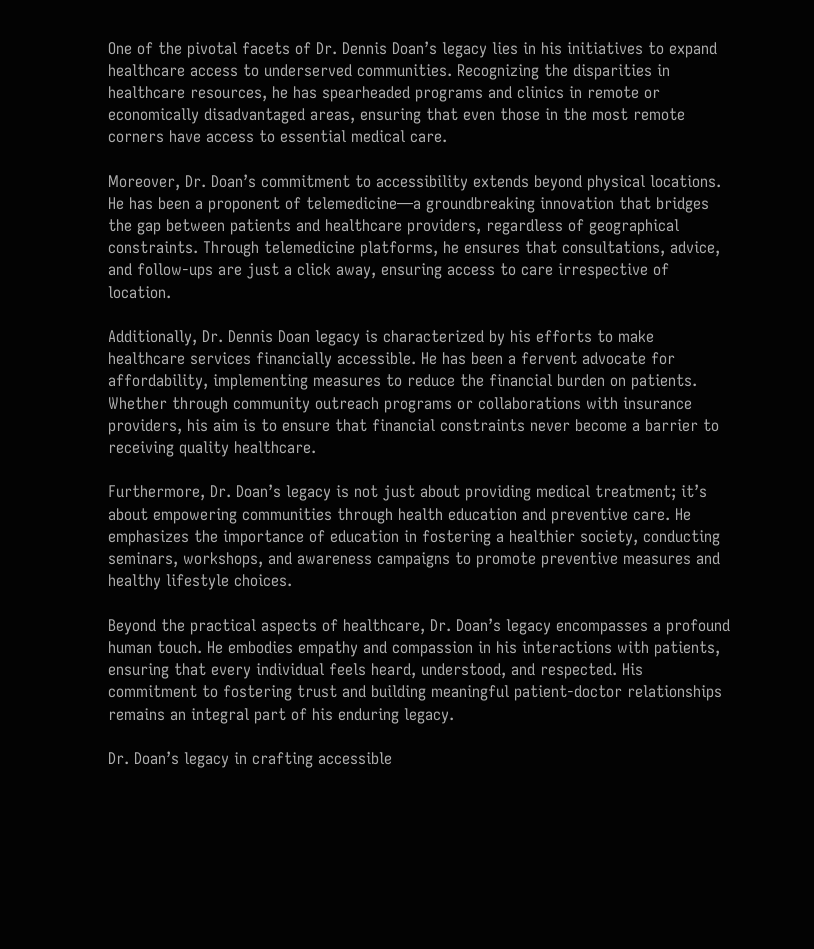One of the pivotal facets of Dr. Dennis Doan’s legacy lies in his initiatives to expand healthcare access to underserved communities. Recognizing the disparities in healthcare resources, he has spearheaded programs and clinics in remote or economically disadvantaged areas, ensuring that even those in the most remote corners have access to essential medical care.

Moreover, Dr. Doan’s commitment to accessibility extends beyond physical locations. He has been a proponent of telemedicine—a groundbreaking innovation that bridges the gap between patients and healthcare providers, regardless of geographical constraints. Through telemedicine platforms, he ensures that consultations, advice, and follow-ups are just a click away, ensuring access to care irrespective of location.

Additionally, Dr. Dennis Doan legacy is characterized by his efforts to make healthcare services financially accessible. He has been a fervent advocate for affordability, implementing measures to reduce the financial burden on patients. Whether through community outreach programs or collaborations with insurance providers, his aim is to ensure that financial constraints never become a barrier to receiving quality healthcare.

Furthermore, Dr. Doan’s legacy is not just about providing medical treatment; it’s about empowering communities through health education and preventive care. He emphasizes the importance of education in fostering a healthier society, conducting seminars, workshops, and awareness campaigns to promote preventive measures and healthy lifestyle choices.

Beyond the practical aspects of healthcare, Dr. Doan’s legacy encompasses a profound human touch. He embodies empathy and compassion in his interactions with patients, ensuring that every individual feels heard, understood, and respected. His commitment to fostering trust and building meaningful patient-doctor relationships remains an integral part of his enduring legacy.

Dr. Doan’s legacy in crafting accessible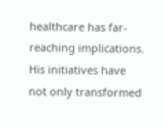healthcare has far-reaching implications. His initiatives have not only transformed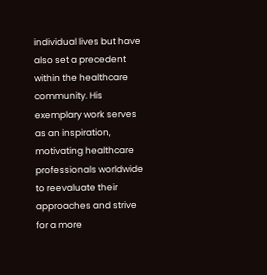individual lives but have also set a precedent within the healthcare community. His exemplary work serves as an inspiration, motivating healthcare professionals worldwide to reevaluate their approaches and strive for a more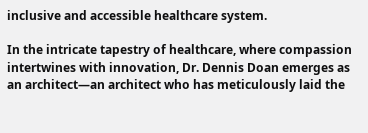inclusive and accessible healthcare system.

In the intricate tapestry of healthcare, where compassion intertwines with innovation, Dr. Dennis Doan emerges as an architect—an architect who has meticulously laid the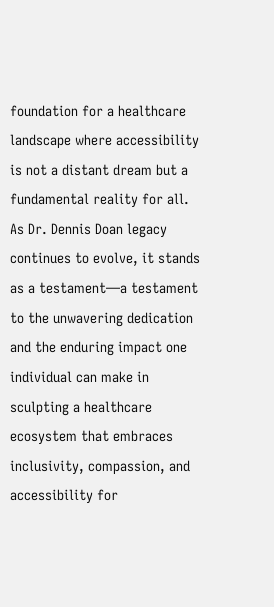foundation for a healthcare landscape where accessibility is not a distant dream but a fundamental reality for all.
As Dr. Dennis Doan legacy continues to evolve, it stands as a testament—a testament to the unwavering dedication and the enduring impact one individual can make in sculpting a healthcare ecosystem that embraces inclusivity, compassion, and accessibility for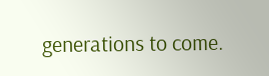generations to come.